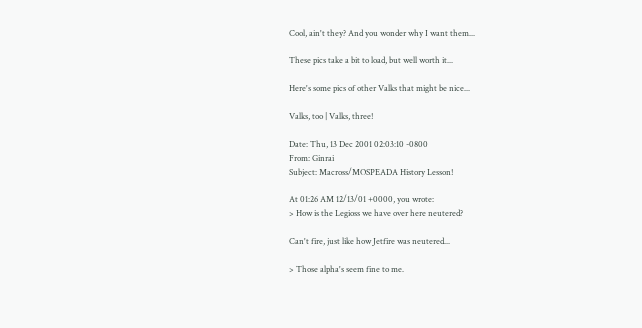Cool, ain't they? And you wonder why I want them...

These pics take a bit to load, but well worth it...

Here's some pics of other Valks that might be nice...

Valks, too | Valks, three!

Date: Thu, 13 Dec 2001 02:03:10 -0800
From: Ginrai
Subject: Macross/MOSPEADA History Lesson!

At 01:26 AM 12/13/01 +0000, you wrote:
> How is the Legioss we have over here neutered?

Can't fire, just like how Jetfire was neutered...

> Those alpha's seem fine to me.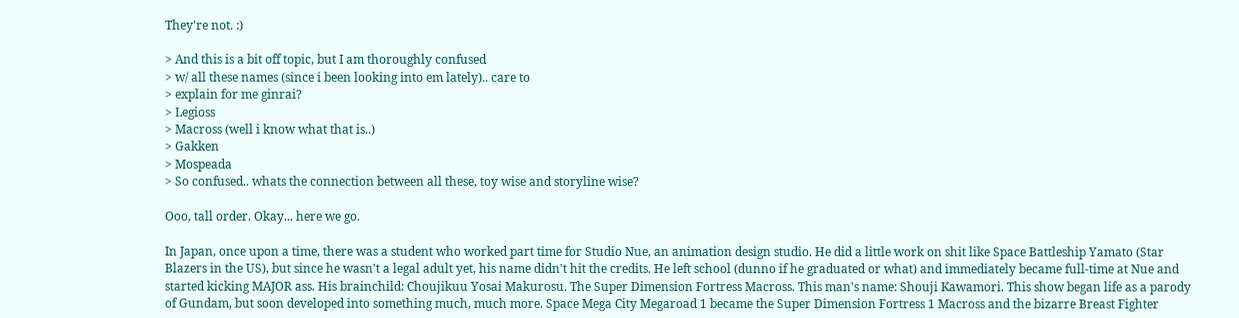They're not. :)

> And this is a bit off topic, but I am thoroughly confused
> w/ all these names (since i been looking into em lately).. care to
> explain for me ginrai?
> Legioss
> Macross (well i know what that is..)
> Gakken
> Mospeada
> So confused.. whats the connection between all these, toy wise and storyline wise?

Ooo, tall order. Okay... here we go.

In Japan, once upon a time, there was a student who worked part time for Studio Nue, an animation design studio. He did a little work on shit like Space Battleship Yamato (Star Blazers in the US), but since he wasn't a legal adult yet, his name didn't hit the credits. He left school (dunno if he graduated or what) and immediately became full-time at Nue and started kicking MAJOR ass. His brainchild: Choujikuu Yosai Makurosu. The Super Dimension Fortress Macross. This man's name: Shouji Kawamori. This show began life as a parody of Gundam, but soon developed into something much, much more. Space Mega City Megaroad 1 became the Super Dimension Fortress 1 Macross and the bizarre Breast Fighter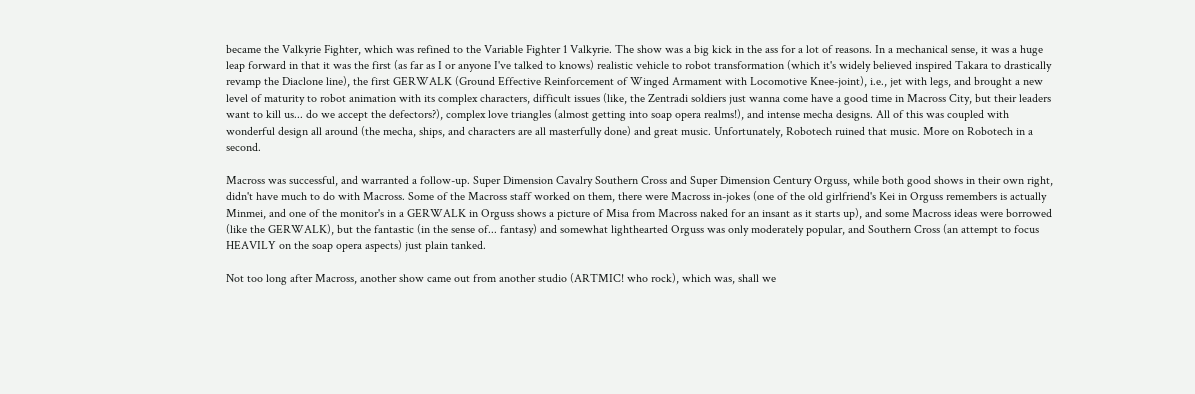became the Valkyrie Fighter, which was refined to the Variable Fighter 1 Valkyrie. The show was a big kick in the ass for a lot of reasons. In a mechanical sense, it was a huge leap forward in that it was the first (as far as I or anyone I've talked to knows) realistic vehicle to robot transformation (which it's widely believed inspired Takara to drastically revamp the Diaclone line), the first GERWALK (Ground Effective Reinforcement of Winged Armament with Locomotive Knee-joint), i.e., jet with legs, and brought a new level of maturity to robot animation with its complex characters, difficult issues (like, the Zentradi soldiers just wanna come have a good time in Macross City, but their leaders want to kill us... do we accept the defectors?), complex love triangles (almost getting into soap opera realms!), and intense mecha designs. All of this was coupled with wonderful design all around (the mecha, ships, and characters are all masterfully done) and great music. Unfortunately, Robotech ruined that music. More on Robotech in a second.

Macross was successful, and warranted a follow-up. Super Dimension Cavalry Southern Cross and Super Dimension Century Orguss, while both good shows in their own right, didn't have much to do with Macross. Some of the Macross staff worked on them, there were Macross in-jokes (one of the old girlfriend's Kei in Orguss remembers is actually Minmei, and one of the monitor's in a GERWALK in Orguss shows a picture of Misa from Macross naked for an insant as it starts up), and some Macross ideas were borrowed (like the GERWALK), but the fantastic (in the sense of... fantasy) and somewhat lighthearted Orguss was only moderately popular, and Southern Cross (an attempt to focus HEAVILY on the soap opera aspects) just plain tanked.

Not too long after Macross, another show came out from another studio (ARTMIC! who rock), which was, shall we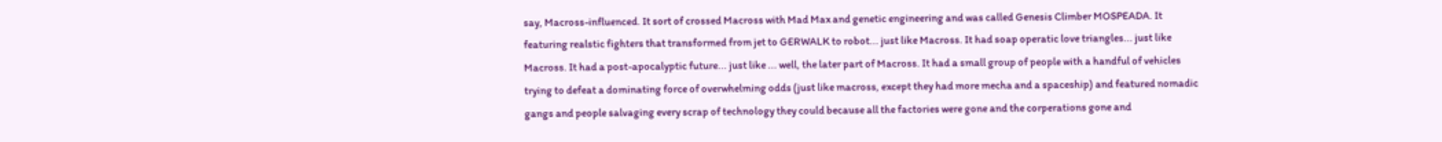say, Macross-influenced. It sort of crossed Macross with Mad Max and genetic engineering and was called Genesis Climber MOSPEADA. It featuring realstic fighters that transformed from jet to GERWALK to robot... just like Macross. It had soap operatic love triangles... just like Macross. It had a post-apocalyptic future... just like ... well, the later part of Macross. It had a small group of people with a handful of vehicles trying to defeat a dominating force of overwhelming odds (just like macross, except they had more mecha and a spaceship) and featured nomadic gangs and people salvaging every scrap of technology they could because all the factories were gone and the corperations gone and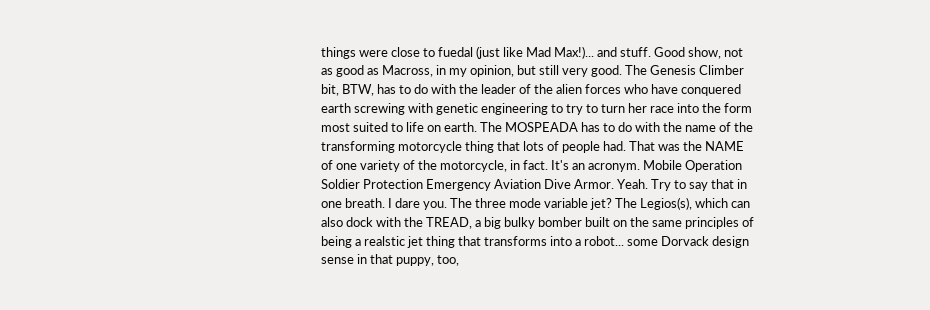things were close to fuedal (just like Mad Max!)... and stuff. Good show, not as good as Macross, in my opinion, but still very good. The Genesis Climber bit, BTW, has to do with the leader of the alien forces who have conquered earth screwing with genetic engineering to try to turn her race into the form most suited to life on earth. The MOSPEADA has to do with the name of the transforming motorcycle thing that lots of people had. That was the NAME of one variety of the motorcycle, in fact. It's an acronym. Mobile Operation Soldier Protection Emergency Aviation Dive Armor. Yeah. Try to say that in one breath. I dare you. The three mode variable jet? The Legios(s), which can also dock with the TREAD, a big bulky bomber built on the same principles of being a realstic jet thing that transforms into a robot... some Dorvack design sense in that puppy, too,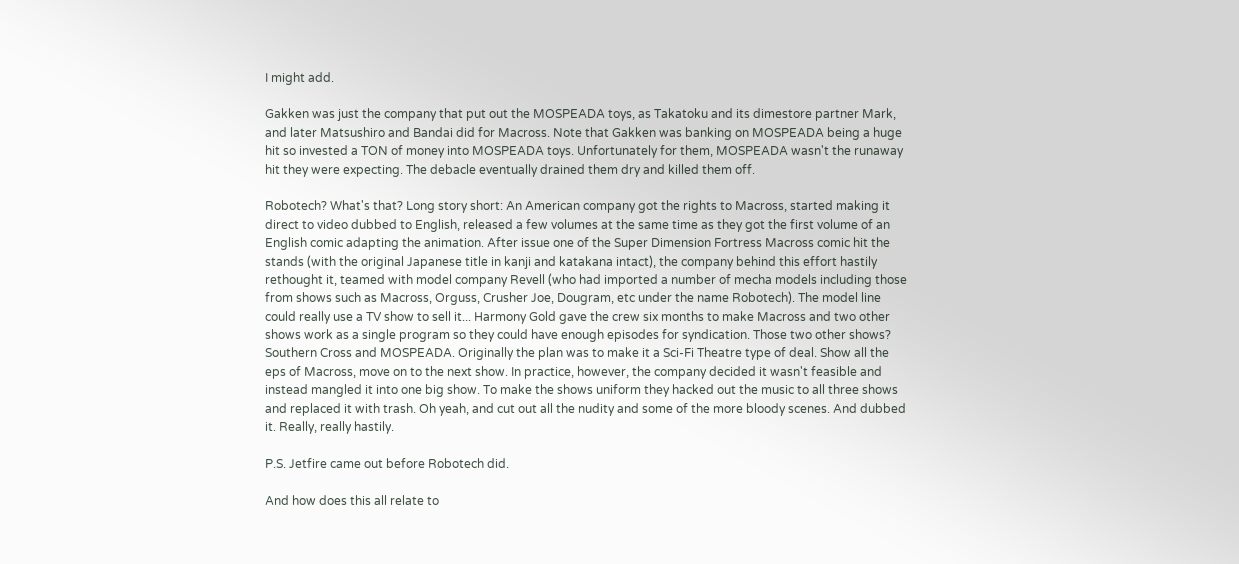I might add.

Gakken was just the company that put out the MOSPEADA toys, as Takatoku and its dimestore partner Mark, and later Matsushiro and Bandai did for Macross. Note that Gakken was banking on MOSPEADA being a huge hit so invested a TON of money into MOSPEADA toys. Unfortunately for them, MOSPEADA wasn't the runaway hit they were expecting. The debacle eventually drained them dry and killed them off.

Robotech? What's that? Long story short: An American company got the rights to Macross, started making it direct to video dubbed to English, released a few volumes at the same time as they got the first volume of an English comic adapting the animation. After issue one of the Super Dimension Fortress Macross comic hit the stands (with the original Japanese title in kanji and katakana intact), the company behind this effort hastily rethought it, teamed with model company Revell (who had imported a number of mecha models including those from shows such as Macross, Orguss, Crusher Joe, Dougram, etc under the name Robotech). The model line could really use a TV show to sell it... Harmony Gold gave the crew six months to make Macross and two other shows work as a single program so they could have enough episodes for syndication. Those two other shows? Southern Cross and MOSPEADA. Originally the plan was to make it a Sci-Fi Theatre type of deal. Show all the eps of Macross, move on to the next show. In practice, however, the company decided it wasn't feasible and instead mangled it into one big show. To make the shows uniform they hacked out the music to all three shows and replaced it with trash. Oh yeah, and cut out all the nudity and some of the more bloody scenes. And dubbed it. Really, really hastily.

P.S. Jetfire came out before Robotech did.

And how does this all relate to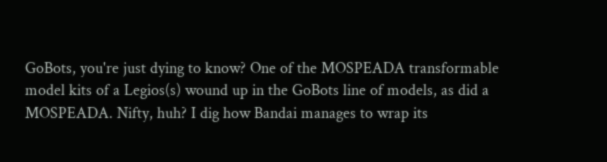GoBots, you're just dying to know? One of the MOSPEADA transformable model kits of a Legios(s) wound up in the GoBots line of models, as did a MOSPEADA. Nifty, huh? I dig how Bandai manages to wrap its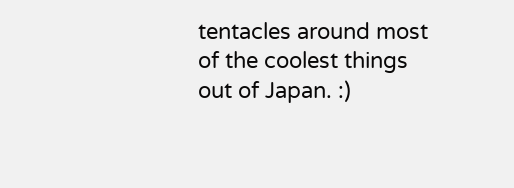tentacles around most of the coolest things out of Japan. :)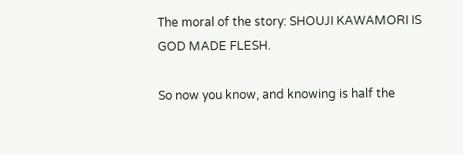The moral of the story: SHOUJI KAWAMORI IS GOD MADE FLESH.

So now you know, and knowing is half the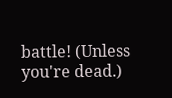battle! (Unless you're dead.)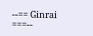--== Ginrai ===--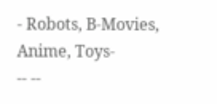- Robots, B-Movies, Anime, Toys-
-- --